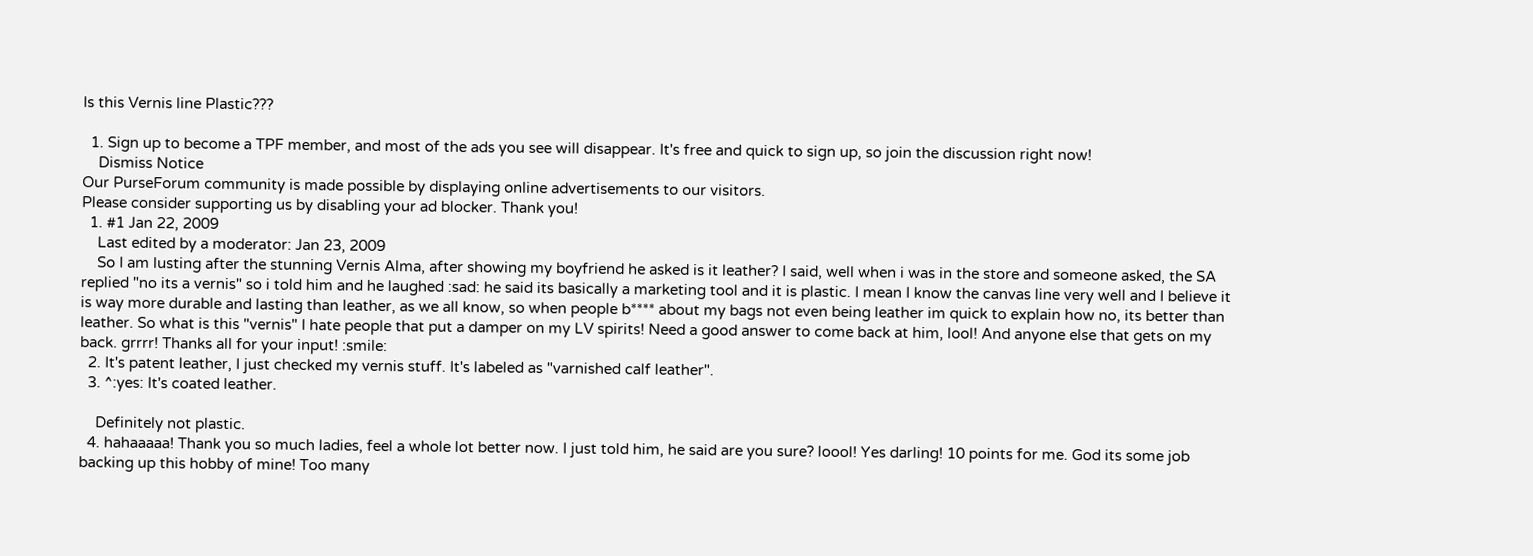Is this Vernis line Plastic???

  1. Sign up to become a TPF member, and most of the ads you see will disappear. It's free and quick to sign up, so join the discussion right now!
    Dismiss Notice
Our PurseForum community is made possible by displaying online advertisements to our visitors.
Please consider supporting us by disabling your ad blocker. Thank you!
  1. #1 Jan 22, 2009
    Last edited by a moderator: Jan 23, 2009
    So I am lusting after the stunning Vernis Alma, after showing my boyfriend he asked is it leather? I said, well when i was in the store and someone asked, the SA replied "no its a vernis" so i told him and he laughed :sad: he said its basically a marketing tool and it is plastic. I mean I know the canvas line very well and I believe it is way more durable and lasting than leather, as we all know, so when people b**** about my bags not even being leather im quick to explain how no, its better than leather. So what is this "vernis" I hate people that put a damper on my LV spirits! Need a good answer to come back at him, lool! And anyone else that gets on my back. grrrr! Thanks all for your input! :smile:
  2. It's patent leather, I just checked my vernis stuff. It's labeled as "varnished calf leather".
  3. ^:yes: It's coated leather.

    Definitely not plastic.
  4. hahaaaaa! Thank you so much ladies, feel a whole lot better now. I just told him, he said are you sure? loool! Yes darling! 10 points for me. God its some job backing up this hobby of mine! Too many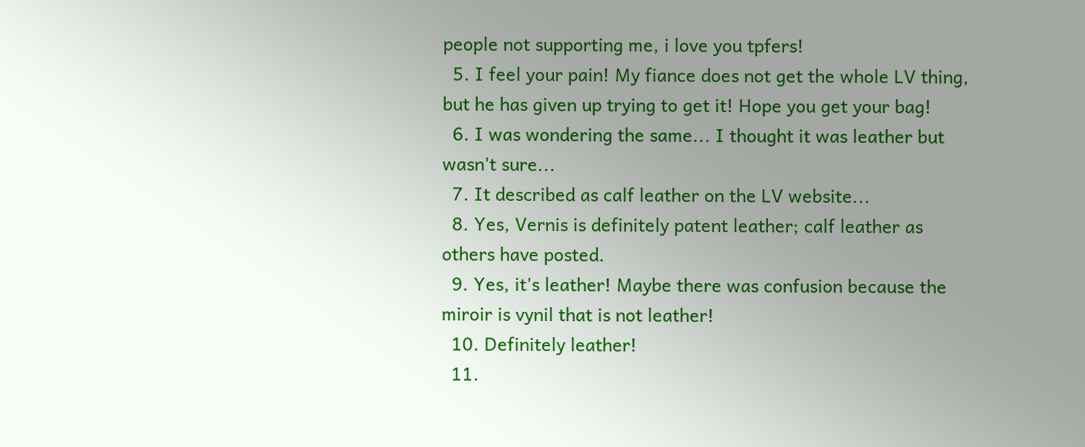people not supporting me, i love you tpfers!
  5. I feel your pain! My fiance does not get the whole LV thing, but he has given up trying to get it! Hope you get your bag!
  6. I was wondering the same... I thought it was leather but wasn't sure...
  7. It described as calf leather on the LV website...
  8. Yes, Vernis is definitely patent leather; calf leather as others have posted.
  9. Yes, it's leather! Maybe there was confusion because the miroir is vynil that is not leather!
  10. Definitely leather!
  11.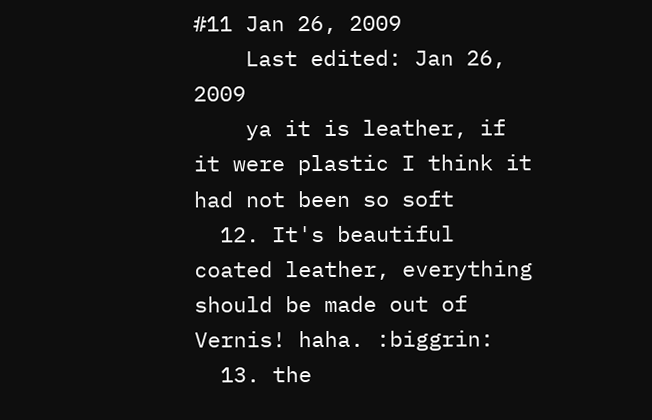#11 Jan 26, 2009
    Last edited: Jan 26, 2009
    ya it is leather, if it were plastic I think it had not been so soft
  12. It's beautiful coated leather, everything should be made out of Vernis! haha. :biggrin:
  13. the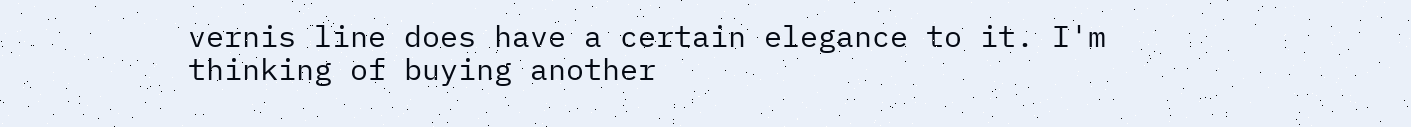vernis line does have a certain elegance to it. I'm thinking of buying another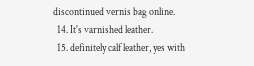discontinued vernis bag online.
  14. It's varnished leather.
  15. definitely calf leather, yes with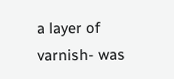a layer of varnish- was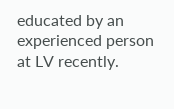educated by an experienced person at LV recently.